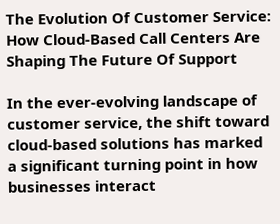The Evolution Of Customer Service: How Cloud-Based Call Centers Are Shaping The Future Of Support

In the ever-evolving landscape of customer service, the shift toward cloud-based solutions has marked a significant turning point in how businesses interact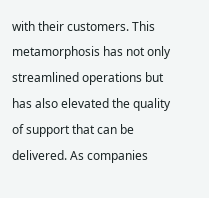with their customers. This metamorphosis has not only streamlined operations but has also elevated the quality of support that can be delivered. As companies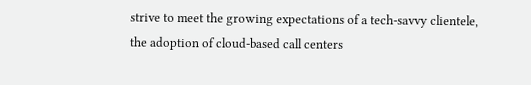strive to meet the growing expectations of a tech-savvy clientele, the adoption of cloud-based call centers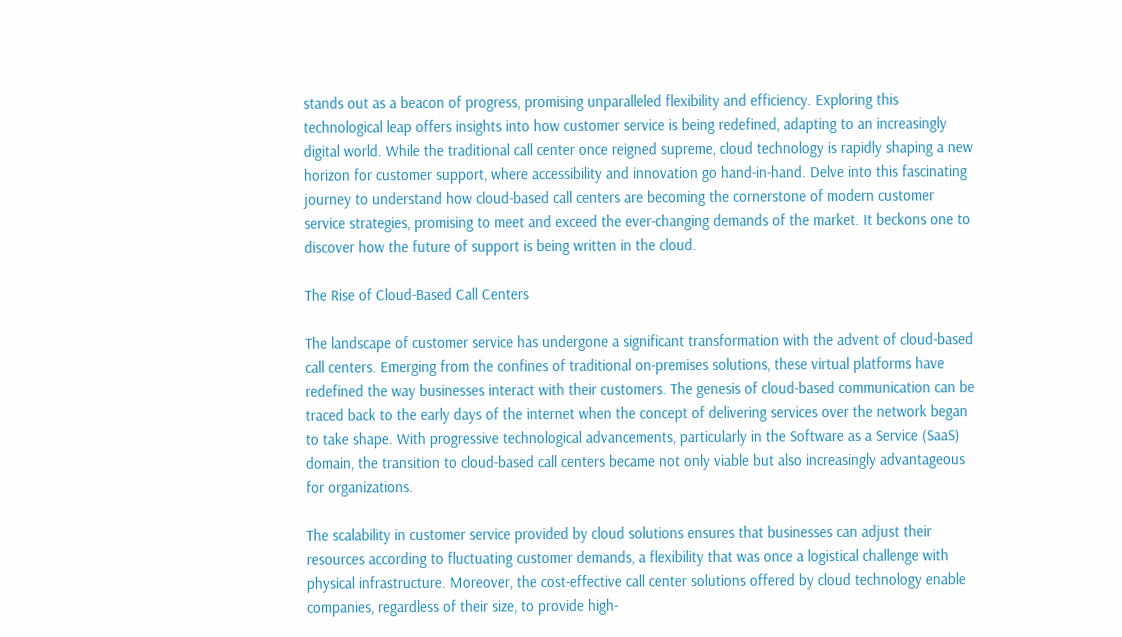stands out as a beacon of progress, promising unparalleled flexibility and efficiency. Exploring this technological leap offers insights into how customer service is being redefined, adapting to an increasingly digital world. While the traditional call center once reigned supreme, cloud technology is rapidly shaping a new horizon for customer support, where accessibility and innovation go hand-in-hand. Delve into this fascinating journey to understand how cloud-based call centers are becoming the cornerstone of modern customer service strategies, promising to meet and exceed the ever-changing demands of the market. It beckons one to discover how the future of support is being written in the cloud.

The Rise of Cloud-Based Call Centers

The landscape of customer service has undergone a significant transformation with the advent of cloud-based call centers. Emerging from the confines of traditional on-premises solutions, these virtual platforms have redefined the way businesses interact with their customers. The genesis of cloud-based communication can be traced back to the early days of the internet when the concept of delivering services over the network began to take shape. With progressive technological advancements, particularly in the Software as a Service (SaaS) domain, the transition to cloud-based call centers became not only viable but also increasingly advantageous for organizations.

The scalability in customer service provided by cloud solutions ensures that businesses can adjust their resources according to fluctuating customer demands, a flexibility that was once a logistical challenge with physical infrastructure. Moreover, the cost-effective call center solutions offered by cloud technology enable companies, regardless of their size, to provide high-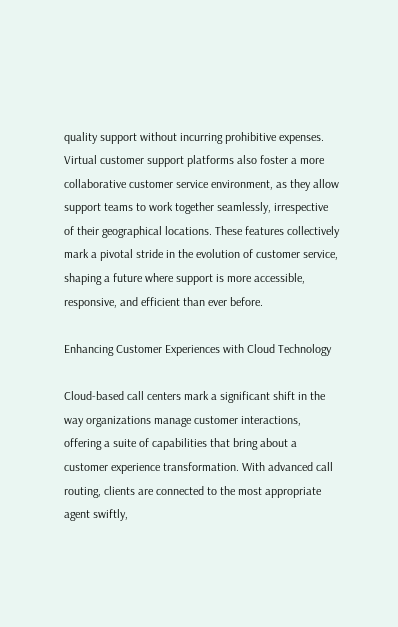quality support without incurring prohibitive expenses. Virtual customer support platforms also foster a more collaborative customer service environment, as they allow support teams to work together seamlessly, irrespective of their geographical locations. These features collectively mark a pivotal stride in the evolution of customer service, shaping a future where support is more accessible, responsive, and efficient than ever before.

Enhancing Customer Experiences with Cloud Technology

Cloud-based call centers mark a significant shift in the way organizations manage customer interactions, offering a suite of capabilities that bring about a customer experience transformation. With advanced call routing, clients are connected to the most appropriate agent swiftly,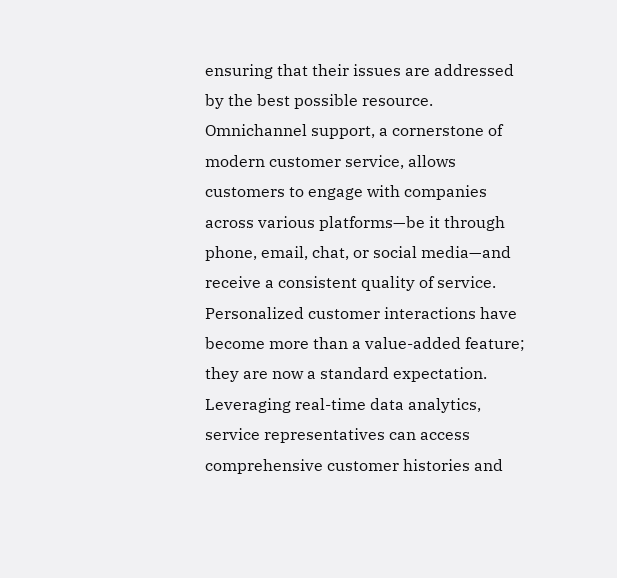ensuring that their issues are addressed by the best possible resource. Omnichannel support, a cornerstone of modern customer service, allows customers to engage with companies across various platforms—be it through phone, email, chat, or social media—and receive a consistent quality of service. Personalized customer interactions have become more than a value-added feature; they are now a standard expectation. Leveraging real-time data analytics, service representatives can access comprehensive customer histories and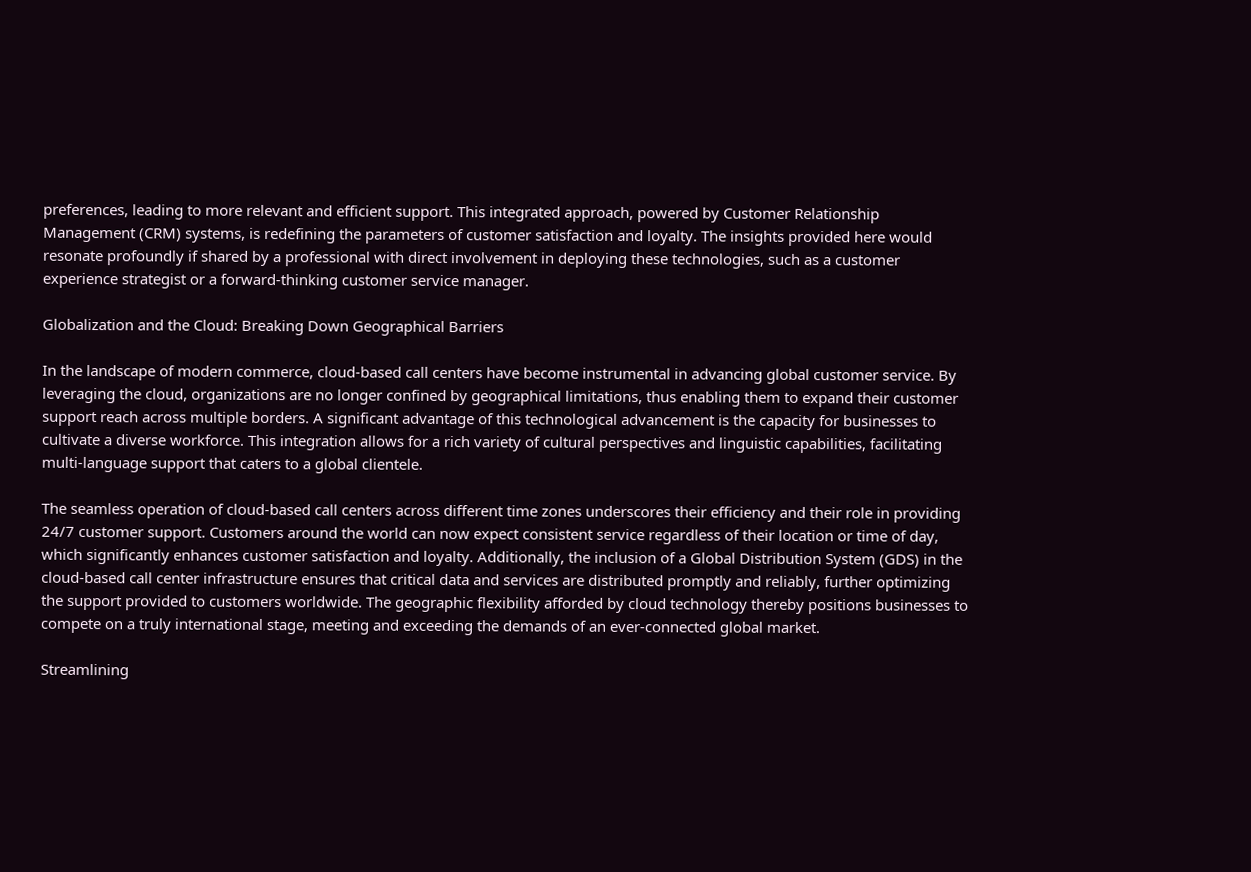preferences, leading to more relevant and efficient support. This integrated approach, powered by Customer Relationship Management (CRM) systems, is redefining the parameters of customer satisfaction and loyalty. The insights provided here would resonate profoundly if shared by a professional with direct involvement in deploying these technologies, such as a customer experience strategist or a forward-thinking customer service manager.

Globalization and the Cloud: Breaking Down Geographical Barriers

In the landscape of modern commerce, cloud-based call centers have become instrumental in advancing global customer service. By leveraging the cloud, organizations are no longer confined by geographical limitations, thus enabling them to expand their customer support reach across multiple borders. A significant advantage of this technological advancement is the capacity for businesses to cultivate a diverse workforce. This integration allows for a rich variety of cultural perspectives and linguistic capabilities, facilitating multi-language support that caters to a global clientele.

The seamless operation of cloud-based call centers across different time zones underscores their efficiency and their role in providing 24/7 customer support. Customers around the world can now expect consistent service regardless of their location or time of day, which significantly enhances customer satisfaction and loyalty. Additionally, the inclusion of a Global Distribution System (GDS) in the cloud-based call center infrastructure ensures that critical data and services are distributed promptly and reliably, further optimizing the support provided to customers worldwide. The geographic flexibility afforded by cloud technology thereby positions businesses to compete on a truly international stage, meeting and exceeding the demands of an ever-connected global market.

Streamlining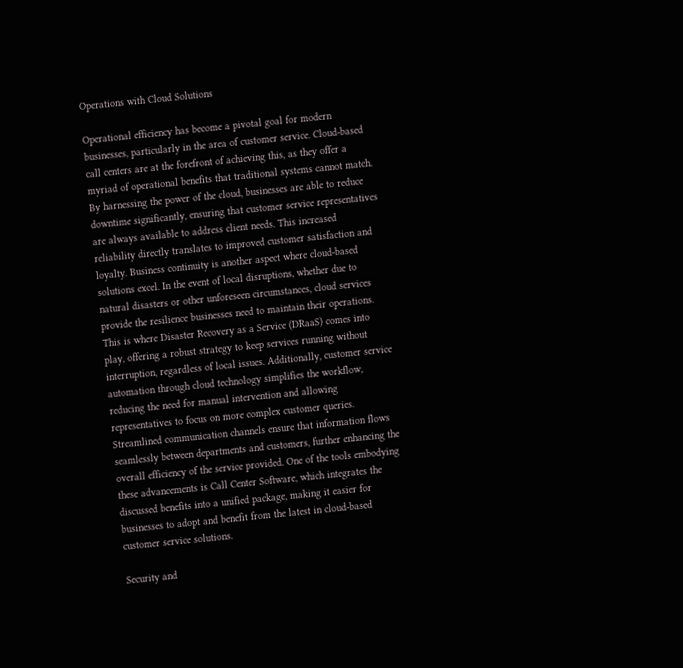Operations with Cloud Solutions

Operational efficiency has become a pivotal goal for modern businesses, particularly in the area of customer service. Cloud-based call centers are at the forefront of achieving this, as they offer a myriad of operational benefits that traditional systems cannot match. By harnessing the power of the cloud, businesses are able to reduce downtime significantly, ensuring that customer service representatives are always available to address client needs. This increased reliability directly translates to improved customer satisfaction and loyalty. Business continuity is another aspect where cloud-based solutions excel. In the event of local disruptions, whether due to natural disasters or other unforeseen circumstances, cloud services provide the resilience businesses need to maintain their operations. This is where Disaster Recovery as a Service (DRaaS) comes into play, offering a robust strategy to keep services running without interruption, regardless of local issues. Additionally, customer service automation through cloud technology simplifies the workflow, reducing the need for manual intervention and allowing representatives to focus on more complex customer queries. Streamlined communication channels ensure that information flows seamlessly between departments and customers, further enhancing the overall efficiency of the service provided. One of the tools embodying these advancements is Call Center Software, which integrates the discussed benefits into a unified package, making it easier for businesses to adopt and benefit from the latest in cloud-based customer service solutions.

Security and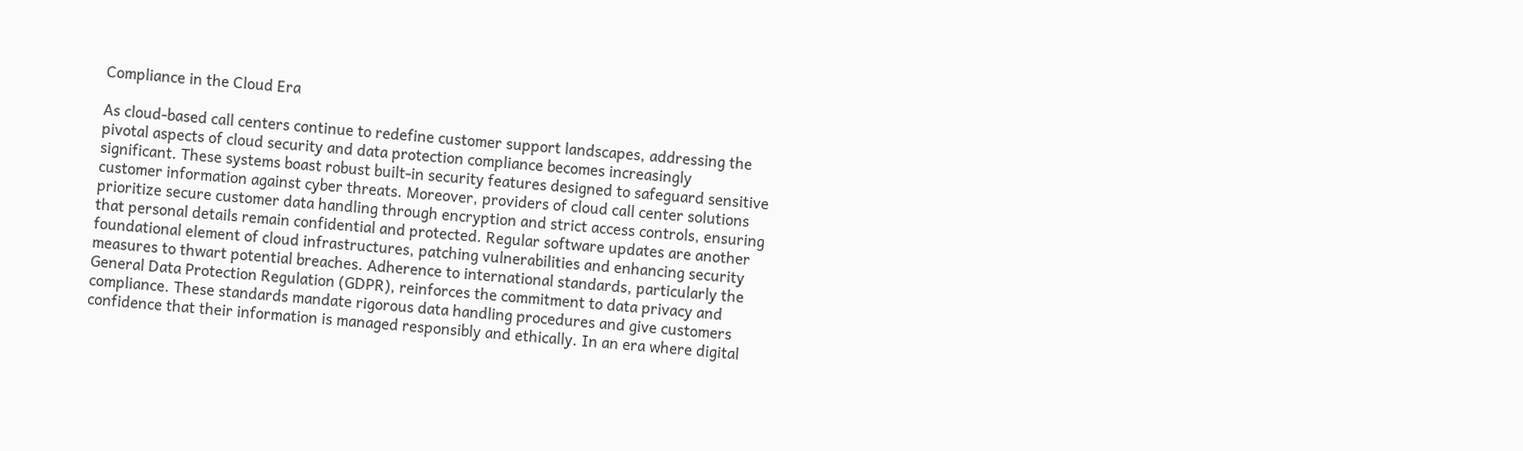Compliance in the Cloud Era

As cloud-based call centers continue to redefine customer support landscapes, addressing the pivotal aspects of cloud security and data protection compliance becomes increasingly significant. These systems boast robust built-in security features designed to safeguard sensitive customer information against cyber threats. Moreover, providers of cloud call center solutions prioritize secure customer data handling through encryption and strict access controls, ensuring that personal details remain confidential and protected. Regular software updates are another foundational element of cloud infrastructures, patching vulnerabilities and enhancing security measures to thwart potential breaches. Adherence to international standards, particularly the General Data Protection Regulation (GDPR), reinforces the commitment to data privacy and compliance. These standards mandate rigorous data handling procedures and give customers confidence that their information is managed responsibly and ethically. In an era where digital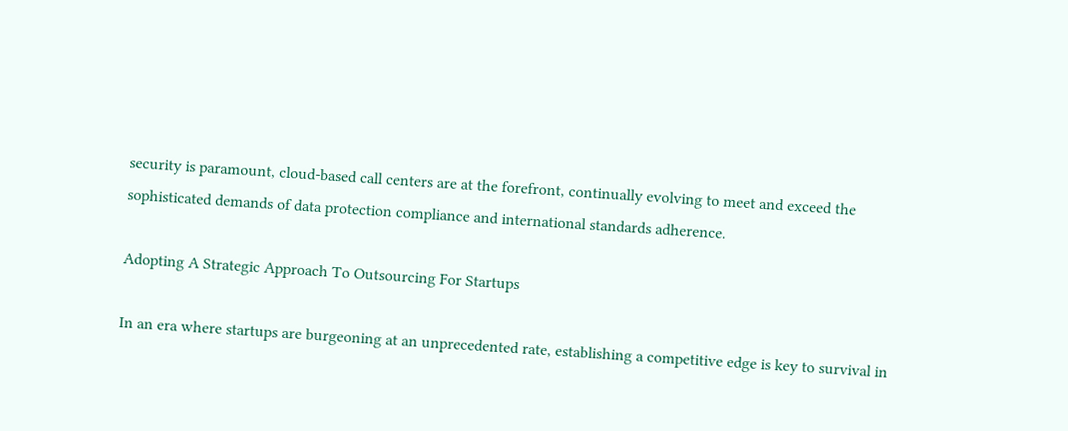security is paramount, cloud-based call centers are at the forefront, continually evolving to meet and exceed the sophisticated demands of data protection compliance and international standards adherence.

Adopting A Strategic Approach To Outsourcing For Startups

In an era where startups are burgeoning at an unprecedented rate, establishing a competitive edge is key to survival in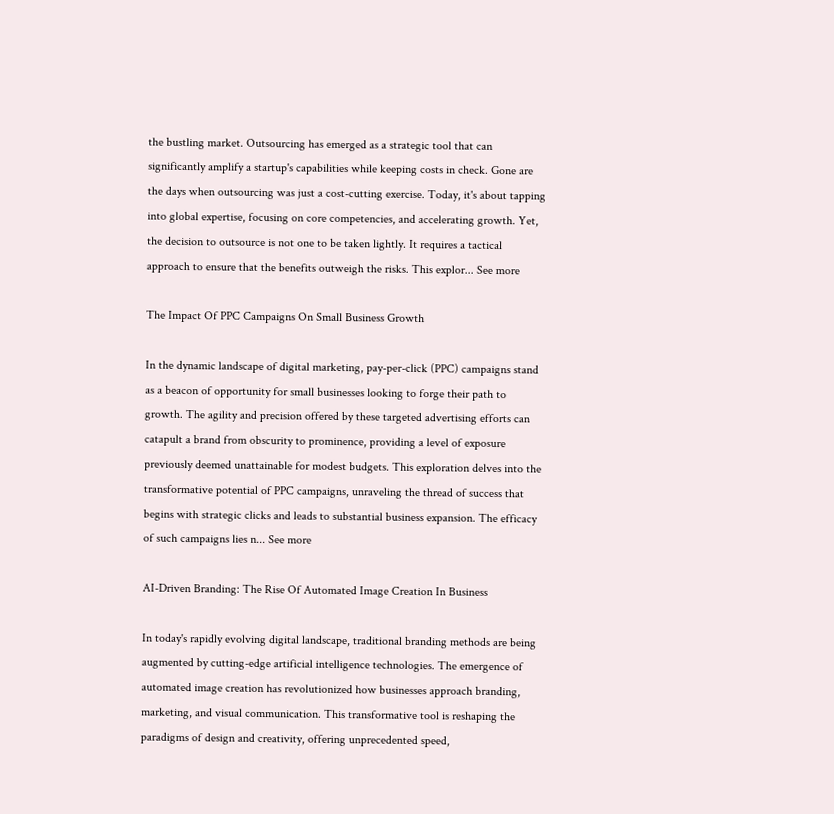the bustling market. Outsourcing has emerged as a strategic tool that can significantly amplify a startup's capabilities while keeping costs in check. Gone are the days when outsourcing was just a cost-cutting exercise. Today, it's about tapping into global expertise, focusing on core competencies, and accelerating growth. Yet, the decision to outsource is not one to be taken lightly. It requires a tactical approach to ensure that the benefits outweigh the risks. This explor... See more

The Impact Of PPC Campaigns On Small Business Growth

In the dynamic landscape of digital marketing, pay-per-click (PPC) campaigns stand as a beacon of opportunity for small businesses looking to forge their path to growth. The agility and precision offered by these targeted advertising efforts can catapult a brand from obscurity to prominence, providing a level of exposure previously deemed unattainable for modest budgets. This exploration delves into the transformative potential of PPC campaigns, unraveling the thread of success that begins with strategic clicks and leads to substantial business expansion. The efficacy of such campaigns lies n... See more

AI-Driven Branding: The Rise Of Automated Image Creation In Business

In today's rapidly evolving digital landscape, traditional branding methods are being augmented by cutting-edge artificial intelligence technologies. The emergence of automated image creation has revolutionized how businesses approach branding, marketing, and visual communication. This transformative tool is reshaping the paradigms of design and creativity, offering unprecedented speed,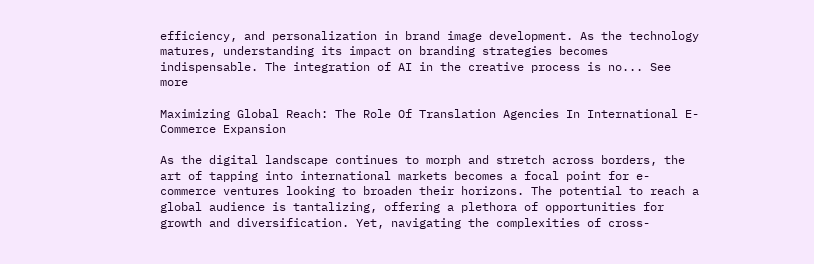efficiency, and personalization in brand image development. As the technology matures, understanding its impact on branding strategies becomes indispensable. The integration of AI in the creative process is no... See more

Maximizing Global Reach: The Role Of Translation Agencies In International E-Commerce Expansion

As the digital landscape continues to morph and stretch across borders, the art of tapping into international markets becomes a focal point for e-commerce ventures looking to broaden their horizons. The potential to reach a global audience is tantalizing, offering a plethora of opportunities for growth and diversification. Yet, navigating the complexities of cross-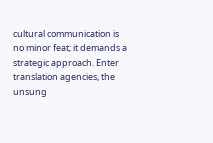cultural communication is no minor feat; it demands a strategic approach. Enter translation agencies, the unsung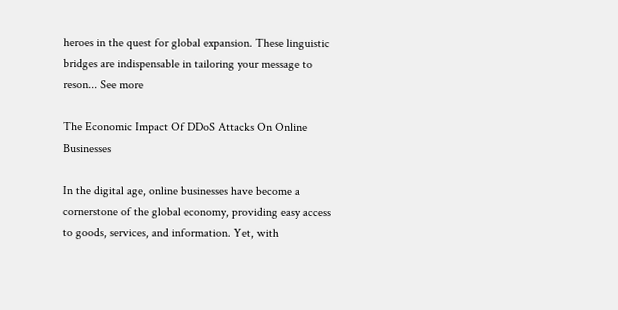heroes in the quest for global expansion. These linguistic bridges are indispensable in tailoring your message to reson... See more

The Economic Impact Of DDoS Attacks On Online Businesses

In the digital age, online businesses have become a cornerstone of the global economy, providing easy access to goods, services, and information. Yet, with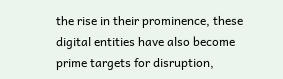the rise in their prominence, these digital entities have also become prime targets for disruption,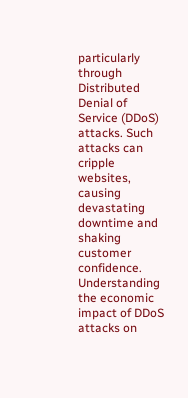particularly through Distributed Denial of Service (DDoS) attacks. Such attacks can cripple websites, causing devastating downtime and shaking customer confidence. Understanding the economic impact of DDoS attacks on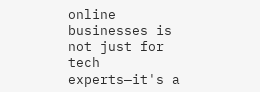online businesses is not just for tech experts—it's a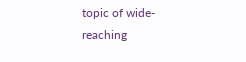topic of wide-reaching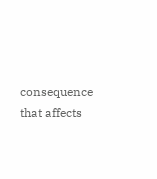consequence that affects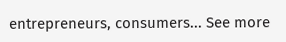entrepreneurs, consumers... See more